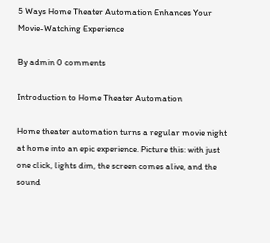5 Ways Home Theater Automation Enhances Your Movie-Watching Experience

By admin 0 comments

Introduction to Home Theater Automation

Home theater automation turns a regular movie night at home into an epic experience. Picture this: with just one click, lights dim, the screen comes alive, and the sound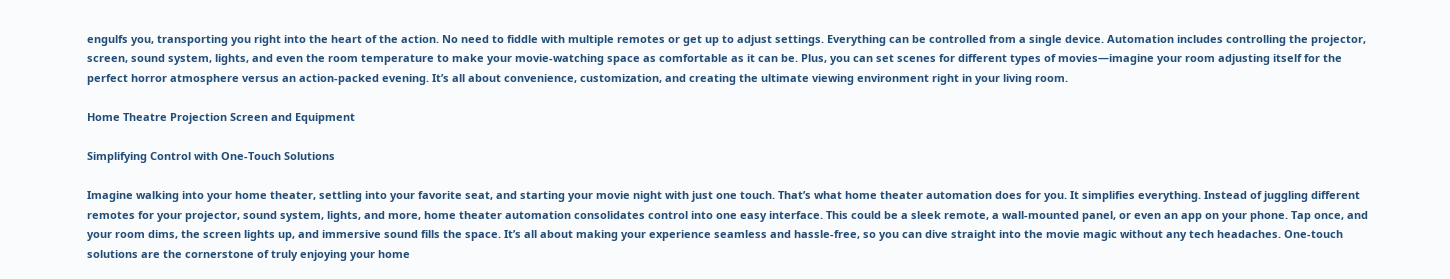engulfs you, transporting you right into the heart of the action. No need to fiddle with multiple remotes or get up to adjust settings. Everything can be controlled from a single device. Automation includes controlling the projector, screen, sound system, lights, and even the room temperature to make your movie-watching space as comfortable as it can be. Plus, you can set scenes for different types of movies—imagine your room adjusting itself for the perfect horror atmosphere versus an action-packed evening. It’s all about convenience, customization, and creating the ultimate viewing environment right in your living room.

Home Theatre Projection Screen and Equipment

Simplifying Control with One-Touch Solutions

Imagine walking into your home theater, settling into your favorite seat, and starting your movie night with just one touch. That’s what home theater automation does for you. It simplifies everything. Instead of juggling different remotes for your projector, sound system, lights, and more, home theater automation consolidates control into one easy interface. This could be a sleek remote, a wall-mounted panel, or even an app on your phone. Tap once, and your room dims, the screen lights up, and immersive sound fills the space. It’s all about making your experience seamless and hassle-free, so you can dive straight into the movie magic without any tech headaches. One-touch solutions are the cornerstone of truly enjoying your home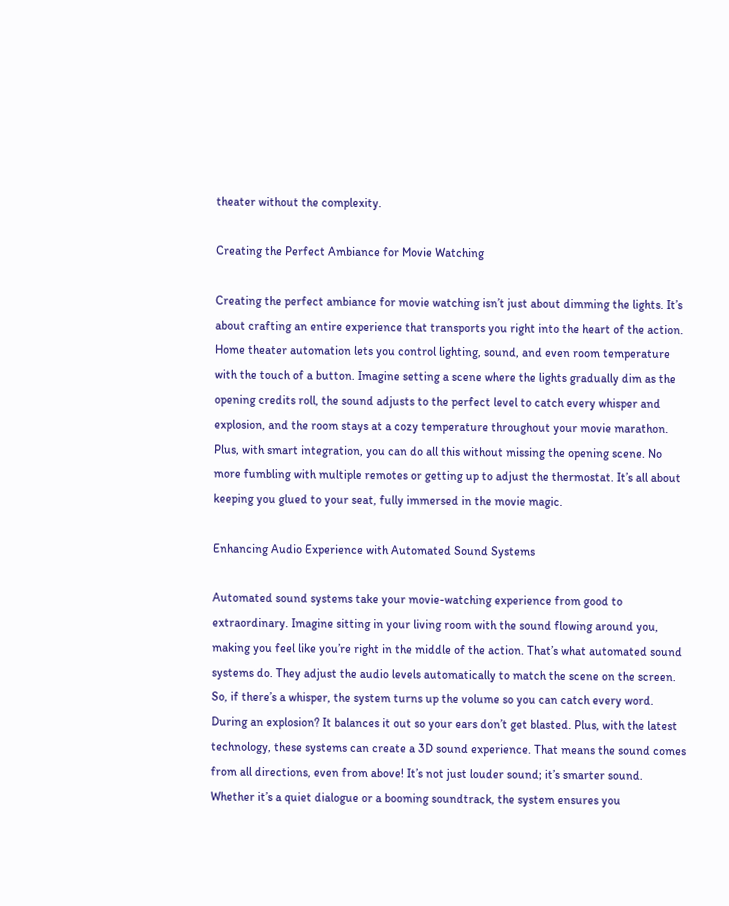theater without the complexity.

Creating the Perfect Ambiance for Movie Watching

Creating the perfect ambiance for movie watching isn’t just about dimming the lights. It’s about crafting an entire experience that transports you right into the heart of the action. Home theater automation lets you control lighting, sound, and even room temperature with the touch of a button. Imagine setting a scene where the lights gradually dim as the opening credits roll, the sound adjusts to the perfect level to catch every whisper and explosion, and the room stays at a cozy temperature throughout your movie marathon. Plus, with smart integration, you can do all this without missing the opening scene. No more fumbling with multiple remotes or getting up to adjust the thermostat. It’s all about keeping you glued to your seat, fully immersed in the movie magic.

Enhancing Audio Experience with Automated Sound Systems

Automated sound systems take your movie-watching experience from good to extraordinary. Imagine sitting in your living room with the sound flowing around you, making you feel like you’re right in the middle of the action. That’s what automated sound systems do. They adjust the audio levels automatically to match the scene on the screen. So, if there’s a whisper, the system turns up the volume so you can catch every word. During an explosion? It balances it out so your ears don’t get blasted. Plus, with the latest technology, these systems can create a 3D sound experience. That means the sound comes from all directions, even from above! It’s not just louder sound; it’s smarter sound. Whether it’s a quiet dialogue or a booming soundtrack, the system ensures you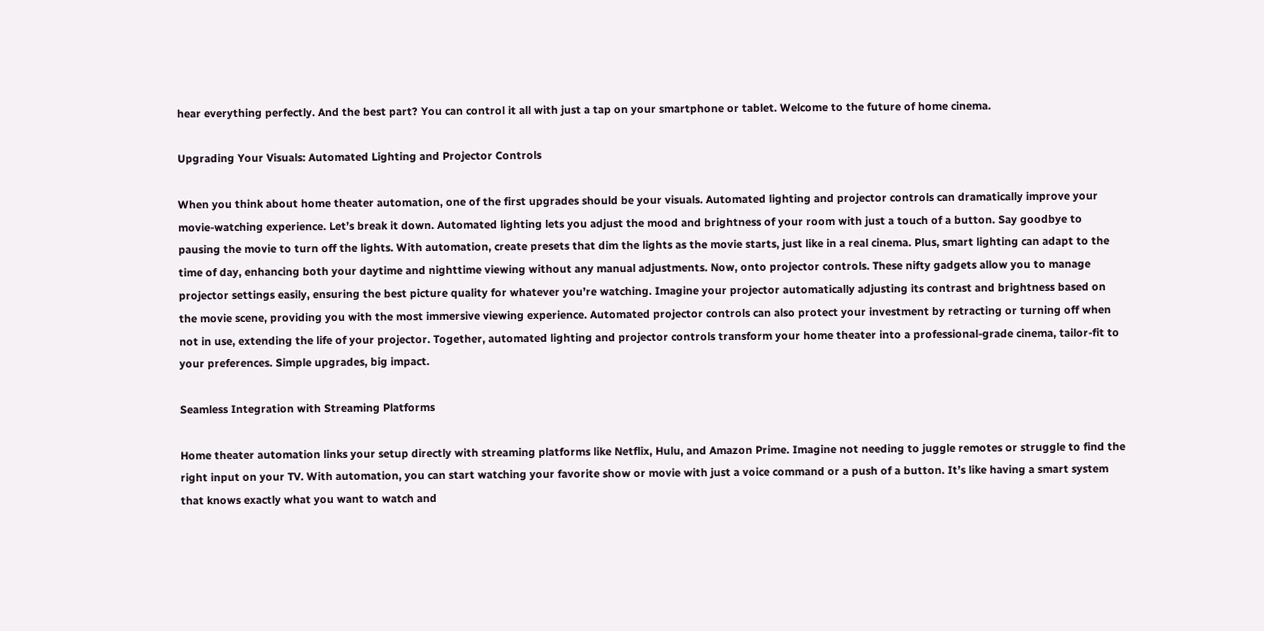hear everything perfectly. And the best part? You can control it all with just a tap on your smartphone or tablet. Welcome to the future of home cinema.

Upgrading Your Visuals: Automated Lighting and Projector Controls

When you think about home theater automation, one of the first upgrades should be your visuals. Automated lighting and projector controls can dramatically improve your movie-watching experience. Let’s break it down. Automated lighting lets you adjust the mood and brightness of your room with just a touch of a button. Say goodbye to pausing the movie to turn off the lights. With automation, create presets that dim the lights as the movie starts, just like in a real cinema. Plus, smart lighting can adapt to the time of day, enhancing both your daytime and nighttime viewing without any manual adjustments. Now, onto projector controls. These nifty gadgets allow you to manage projector settings easily, ensuring the best picture quality for whatever you’re watching. Imagine your projector automatically adjusting its contrast and brightness based on the movie scene, providing you with the most immersive viewing experience. Automated projector controls can also protect your investment by retracting or turning off when not in use, extending the life of your projector. Together, automated lighting and projector controls transform your home theater into a professional-grade cinema, tailor-fit to your preferences. Simple upgrades, big impact.

Seamless Integration with Streaming Platforms

Home theater automation links your setup directly with streaming platforms like Netflix, Hulu, and Amazon Prime. Imagine not needing to juggle remotes or struggle to find the right input on your TV. With automation, you can start watching your favorite show or movie with just a voice command or a push of a button. It’s like having a smart system that knows exactly what you want to watch and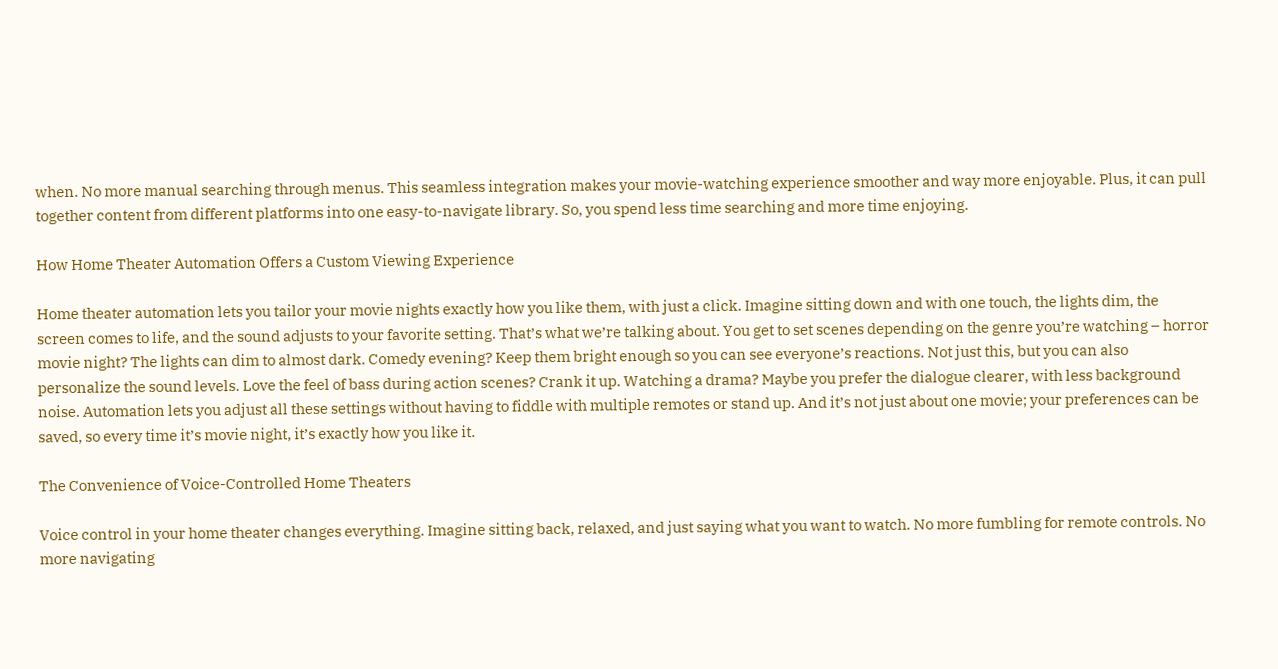when. No more manual searching through menus. This seamless integration makes your movie-watching experience smoother and way more enjoyable. Plus, it can pull together content from different platforms into one easy-to-navigate library. So, you spend less time searching and more time enjoying.

How Home Theater Automation Offers a Custom Viewing Experience

Home theater automation lets you tailor your movie nights exactly how you like them, with just a click. Imagine sitting down and with one touch, the lights dim, the screen comes to life, and the sound adjusts to your favorite setting. That’s what we’re talking about. You get to set scenes depending on the genre you’re watching – horror movie night? The lights can dim to almost dark. Comedy evening? Keep them bright enough so you can see everyone’s reactions. Not just this, but you can also personalize the sound levels. Love the feel of bass during action scenes? Crank it up. Watching a drama? Maybe you prefer the dialogue clearer, with less background noise. Automation lets you adjust all these settings without having to fiddle with multiple remotes or stand up. And it’s not just about one movie; your preferences can be saved, so every time it’s movie night, it’s exactly how you like it.

The Convenience of Voice-Controlled Home Theaters

Voice control in your home theater changes everything. Imagine sitting back, relaxed, and just saying what you want to watch. No more fumbling for remote controls. No more navigating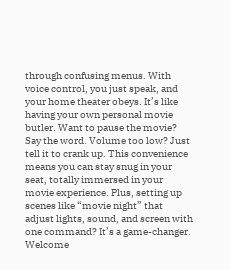through confusing menus. With voice control, you just speak, and your home theater obeys. It’s like having your own personal movie butler. Want to pause the movie? Say the word. Volume too low? Just tell it to crank up. This convenience means you can stay snug in your seat, totally immersed in your movie experience. Plus, setting up scenes like “movie night” that adjust lights, sound, and screen with one command? It’s a game-changer. Welcome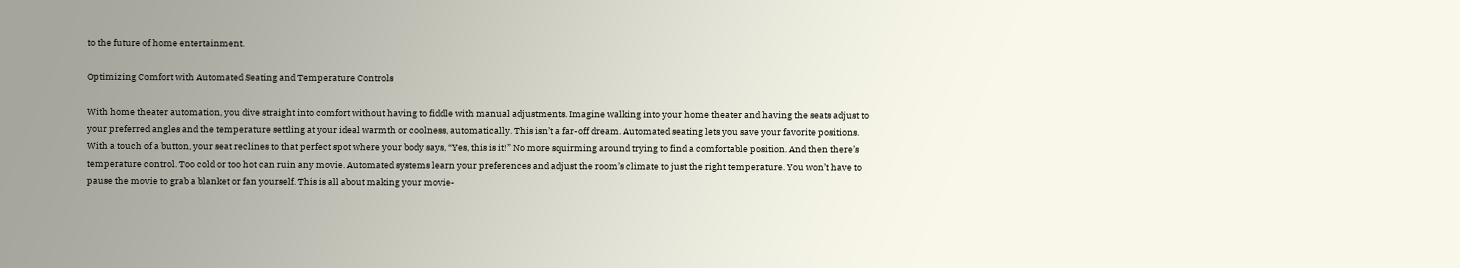to the future of home entertainment.

Optimizing Comfort with Automated Seating and Temperature Controls

With home theater automation, you dive straight into comfort without having to fiddle with manual adjustments. Imagine walking into your home theater and having the seats adjust to your preferred angles and the temperature settling at your ideal warmth or coolness, automatically. This isn’t a far-off dream. Automated seating lets you save your favorite positions. With a touch of a button, your seat reclines to that perfect spot where your body says, “Yes, this is it!” No more squirming around trying to find a comfortable position. And then there’s temperature control. Too cold or too hot can ruin any movie. Automated systems learn your preferences and adjust the room’s climate to just the right temperature. You won’t have to pause the movie to grab a blanket or fan yourself. This is all about making your movie-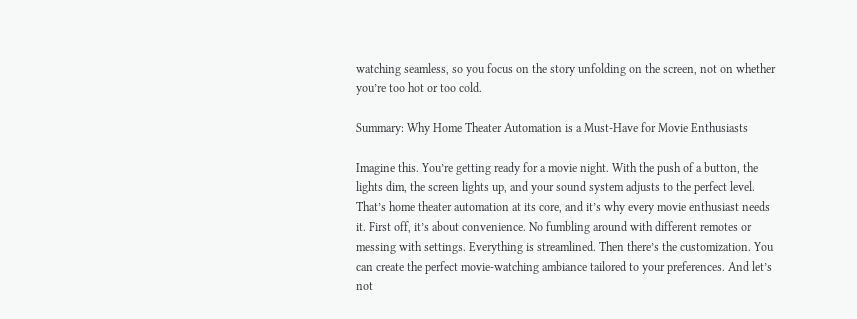watching seamless, so you focus on the story unfolding on the screen, not on whether you’re too hot or too cold.

Summary: Why Home Theater Automation is a Must-Have for Movie Enthusiasts

Imagine this. You’re getting ready for a movie night. With the push of a button, the lights dim, the screen lights up, and your sound system adjusts to the perfect level. That’s home theater automation at its core, and it’s why every movie enthusiast needs it. First off, it’s about convenience. No fumbling around with different remotes or messing with settings. Everything is streamlined. Then there’s the customization. You can create the perfect movie-watching ambiance tailored to your preferences. And let’s not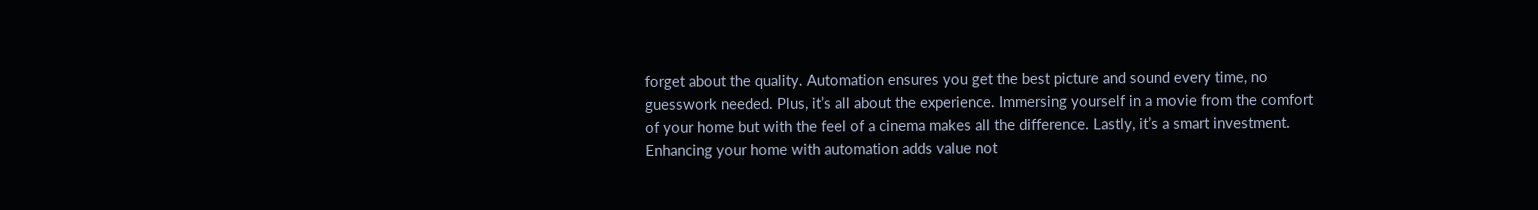forget about the quality. Automation ensures you get the best picture and sound every time, no guesswork needed. Plus, it’s all about the experience. Immersing yourself in a movie from the comfort of your home but with the feel of a cinema makes all the difference. Lastly, it’s a smart investment. Enhancing your home with automation adds value not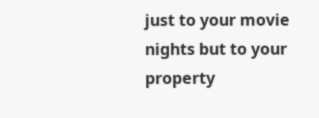just to your movie nights but to your property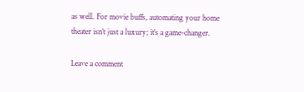as well. For movie buffs, automating your home theater isn’t just a luxury; it’s a game-changer.

Leave a comment